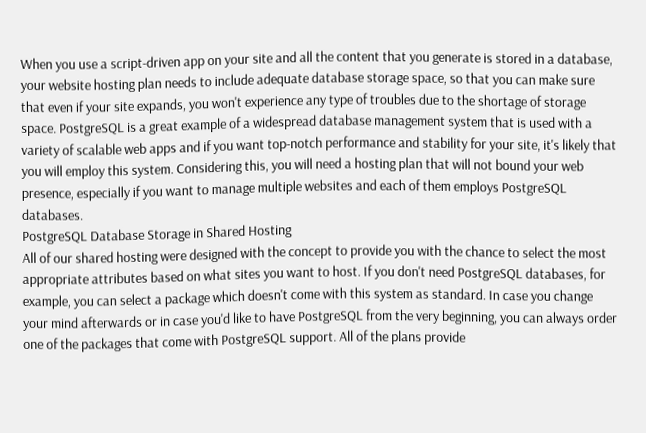When you use a script-driven app on your site and all the content that you generate is stored in a database, your website hosting plan needs to include adequate database storage space, so that you can make sure that even if your site expands, you won't experience any type of troubles due to the shortage of storage space. PostgreSQL is a great example of a widespread database management system that is used with a variety of scalable web apps and if you want top-notch performance and stability for your site, it's likely that you will employ this system. Considering this, you will need a hosting plan that will not bound your web presence, especially if you want to manage multiple websites and each of them employs PostgreSQL databases.
PostgreSQL Database Storage in Shared Hosting
All of our shared hosting were designed with the concept to provide you with the chance to select the most appropriate attributes based on what sites you want to host. If you don't need PostgreSQL databases, for example, you can select a package which doesn't come with this system as standard. In case you change your mind afterwards or in case you'd like to have PostgreSQL from the very beginning, you can always order one of the packages that come with PostgreSQL support. All of the plans provide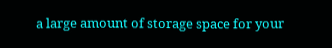a large amount of storage space for your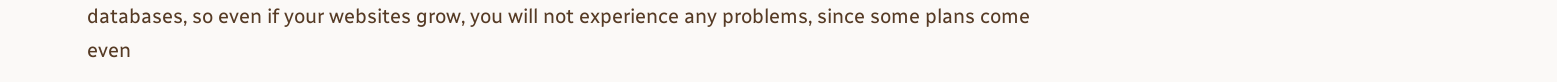databases, so even if your websites grow, you will not experience any problems, since some plans come even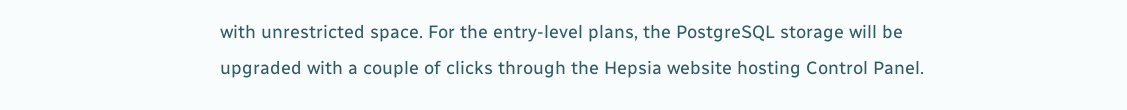with unrestricted space. For the entry-level plans, the PostgreSQL storage will be upgraded with a couple of clicks through the Hepsia website hosting Control Panel.